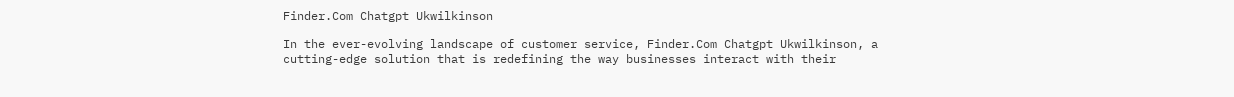Finder.Com Chatgpt Ukwilkinson

In the ever-evolving landscape of customer service, Finder.Com Chatgpt Ukwilkinson, a cutting-edge solution that is redefining the way businesses interact with their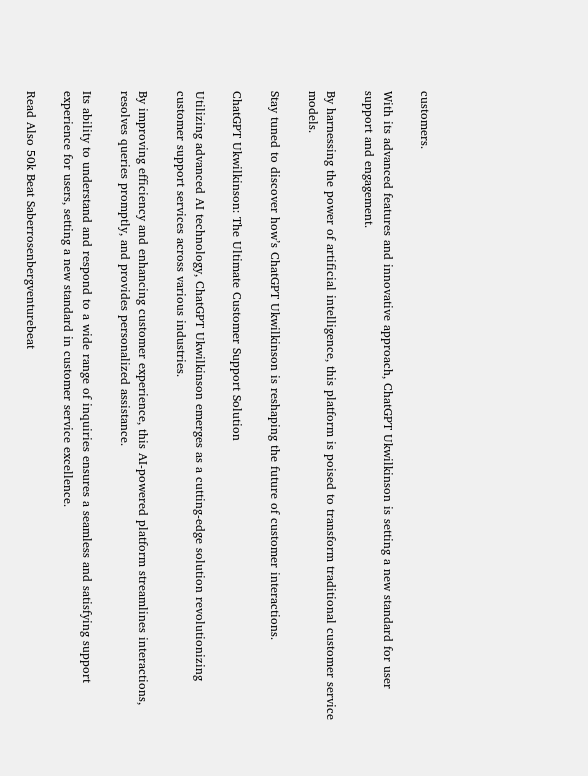customers.

With its advanced features and innovative approach, ChatGPT Ukwilkinson is setting a new standard for user support and engagement.

By harnessing the power of artificial intelligence, this platform is poised to transform traditional customer service models.

Stay tuned to discover how’s ChatGPT Ukwilkinson is reshaping the future of customer interactions.

ChatGPT Ukwilkinson: The Ultimate Customer Support Solution

Utilizing advanced AI technology, ChatGPT Ukwilkinson emerges as a cutting-edge solution revolutionizing customer support services across various industries.

By improving efficiency and enhancing customer experience, this AI-powered platform streamlines interactions, resolves queries promptly, and provides personalized assistance.

Its ability to understand and respond to a wide range of inquiries ensures a seamless and satisfying support experience for users, setting a new standard in customer service excellence.

Read Also 50k Beat Saberrosenbergventurebeat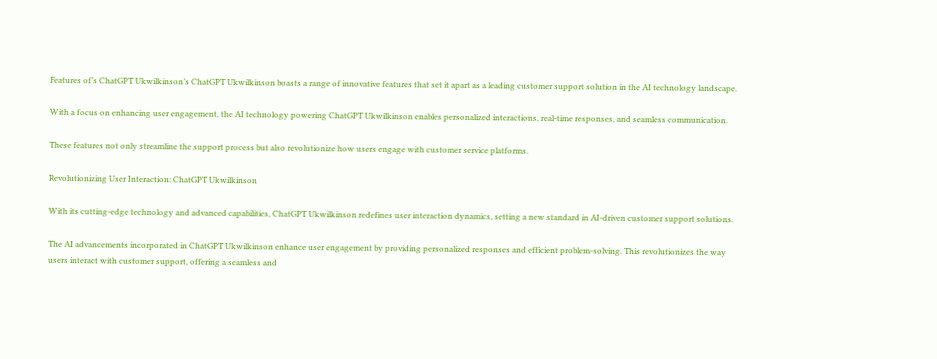Features of’s ChatGPT Ukwilkinson’s ChatGPT Ukwilkinson boasts a range of innovative features that set it apart as a leading customer support solution in the AI technology landscape.

With a focus on enhancing user engagement, the AI technology powering ChatGPT Ukwilkinson enables personalized interactions, real-time responses, and seamless communication.

These features not only streamline the support process but also revolutionize how users engage with customer service platforms.

Revolutionizing User Interaction: ChatGPT Ukwilkinson

With its cutting-edge technology and advanced capabilities, ChatGPT Ukwilkinson redefines user interaction dynamics, setting a new standard in AI-driven customer support solutions.

The AI advancements incorporated in ChatGPT Ukwilkinson enhance user engagement by providing personalized responses and efficient problem-solving. This revolutionizes the way users interact with customer support, offering a seamless and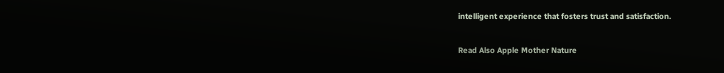intelligent experience that fosters trust and satisfaction.

Read Also Apple Mother Nature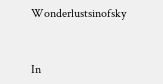Wonderlustsinofsky


In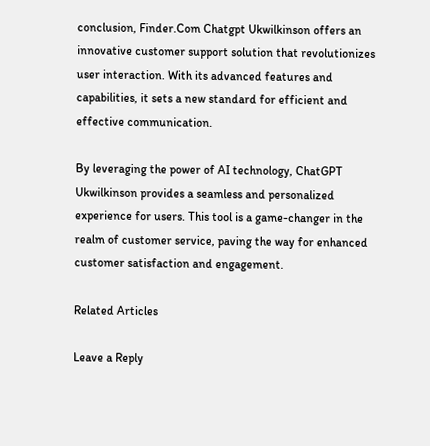conclusion, Finder.Com Chatgpt Ukwilkinson offers an innovative customer support solution that revolutionizes user interaction. With its advanced features and capabilities, it sets a new standard for efficient and effective communication.

By leveraging the power of AI technology, ChatGPT Ukwilkinson provides a seamless and personalized experience for users. This tool is a game-changer in the realm of customer service, paving the way for enhanced customer satisfaction and engagement.

Related Articles

Leave a Reply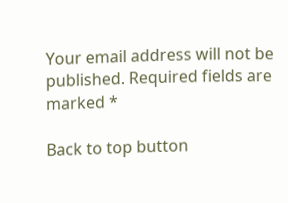Your email address will not be published. Required fields are marked *

Back to top button